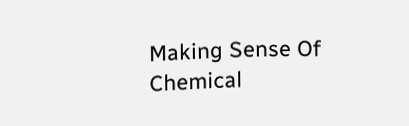Making Sense Of Chemical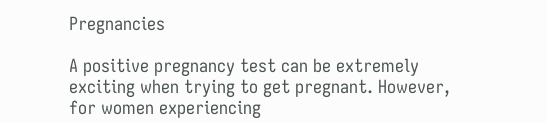Pregnancies

A positive pregnancy test can be extremely exciting when trying to get pregnant. However, for women experiencing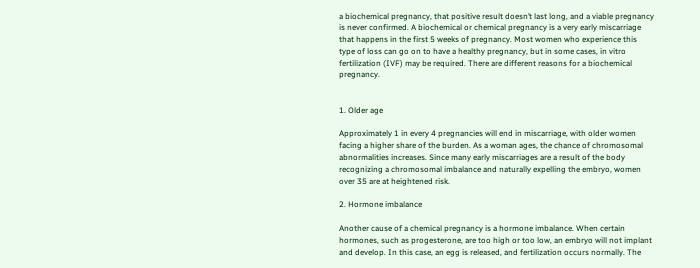a biochemical pregnancy, that positive result doesn’t last long, and a viable pregnancy is never confirmed. A biochemical or chemical pregnancy is a very early miscarriage that happens in the first 5 weeks of pregnancy. Most women who experience this type of loss can go on to have a healthy pregnancy, but in some cases, in vitro fertilization (IVF) may be required. There are different reasons for a biochemical pregnancy.


1. Older age

Approximately 1 in every 4 pregnancies will end in miscarriage, with older women facing a higher share of the burden. As a woman ages, the chance of chromosomal abnormalities increases. Since many early miscarriages are a result of the body recognizing a chromosomal imbalance and naturally expelling the embryo, women over 35 are at heightened risk.

2. Hormone imbalance

Another cause of a chemical pregnancy is a hormone imbalance. When certain hormones, such as progesterone, are too high or too low, an embryo will not implant and develop. In this case, an egg is released, and fertilization occurs normally. The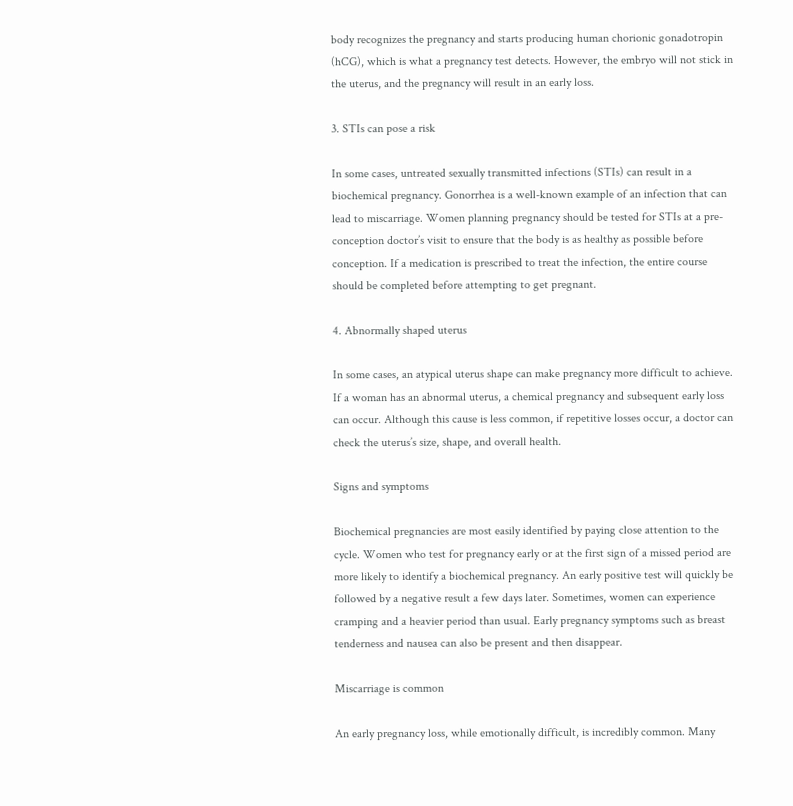body recognizes the pregnancy and starts producing human chorionic gonadotropin (hCG), which is what a pregnancy test detects. However, the embryo will not stick in the uterus, and the pregnancy will result in an early loss.

3. STIs can pose a risk

In some cases, untreated sexually transmitted infections (STIs) can result in a biochemical pregnancy. Gonorrhea is a well-known example of an infection that can lead to miscarriage. Women planning pregnancy should be tested for STIs at a pre-conception doctor’s visit to ensure that the body is as healthy as possible before conception. If a medication is prescribed to treat the infection, the entire course should be completed before attempting to get pregnant.

4. Abnormally shaped uterus

In some cases, an atypical uterus shape can make pregnancy more difficult to achieve. If a woman has an abnormal uterus, a chemical pregnancy and subsequent early loss can occur. Although this cause is less common, if repetitive losses occur, a doctor can check the uterus’s size, shape, and overall health.

Signs and symptoms

Biochemical pregnancies are most easily identified by paying close attention to the cycle. Women who test for pregnancy early or at the first sign of a missed period are more likely to identify a biochemical pregnancy. An early positive test will quickly be followed by a negative result a few days later. Sometimes, women can experience cramping and a heavier period than usual. Early pregnancy symptoms such as breast tenderness and nausea can also be present and then disappear.

Miscarriage is common

An early pregnancy loss, while emotionally difficult, is incredibly common. Many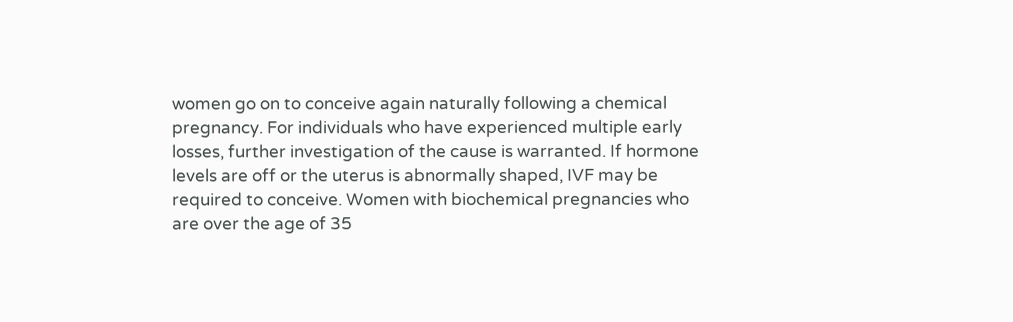women go on to conceive again naturally following a chemical pregnancy. For individuals who have experienced multiple early losses, further investigation of the cause is warranted. If hormone levels are off or the uterus is abnormally shaped, IVF may be required to conceive. Women with biochemical pregnancies who are over the age of 35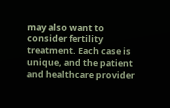may also want to consider fertility treatment. Each case is unique, and the patient and healthcare provider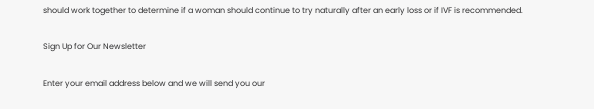should work together to determine if a woman should continue to try naturally after an early loss or if IVF is recommended.

Sign Up for Our Newsletter

Enter your email address below and we will send you our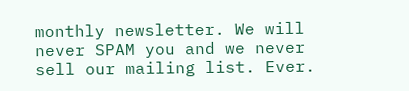monthly newsletter. We will never SPAM you and we never sell our mailing list. Ever.